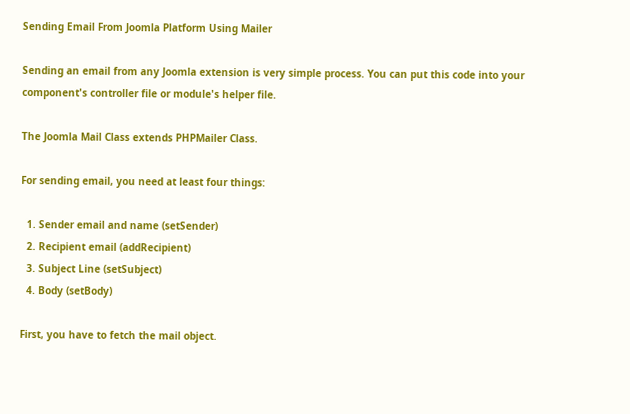Sending Email From Joomla Platform Using Mailer

Sending an email from any Joomla extension is very simple process. You can put this code into your component's controller file or module's helper file.

The Joomla Mail Class extends PHPMailer Class.

For sending email, you need at least four things:

  1. Sender email and name (setSender)
  2. Recipient email (addRecipient)
  3. Subject Line (setSubject)
  4. Body (setBody)

First, you have to fetch the mail object.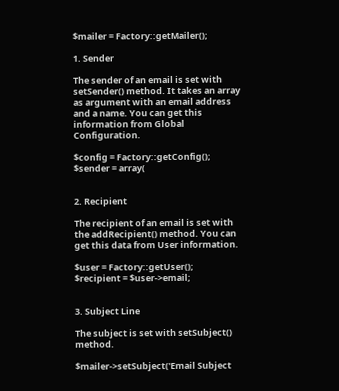$mailer = Factory::getMailer();

1. Sender

The sender of an email is set with setSender() method. It takes an array as argument with an email address and a name. You can get this information from Global Configuration.

$config = Factory::getConfig();
$sender = array(


2. Recipient

The recipient of an email is set with the addRecipient() method. You can get this data from User information.

$user = Factory::getUser();
$recipient = $user->email;


3. Subject Line

The subject is set with setSubject() method.

$mailer->setSubject('Email Subject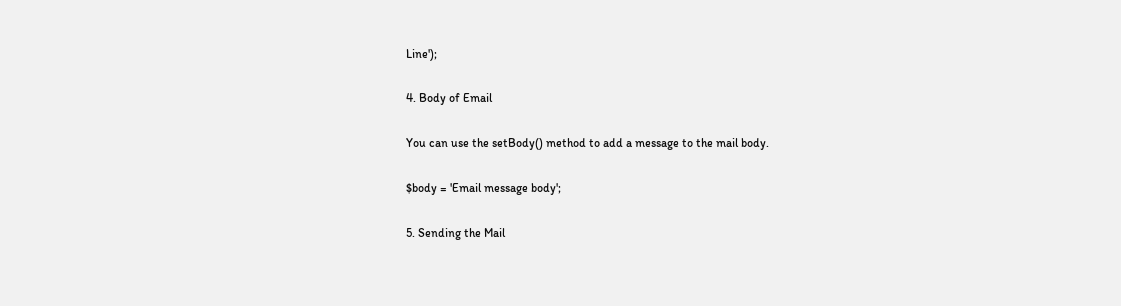Line');

4. Body of Email

You can use the setBody() method to add a message to the mail body.

$body = 'Email message body';

5. Sending the Mail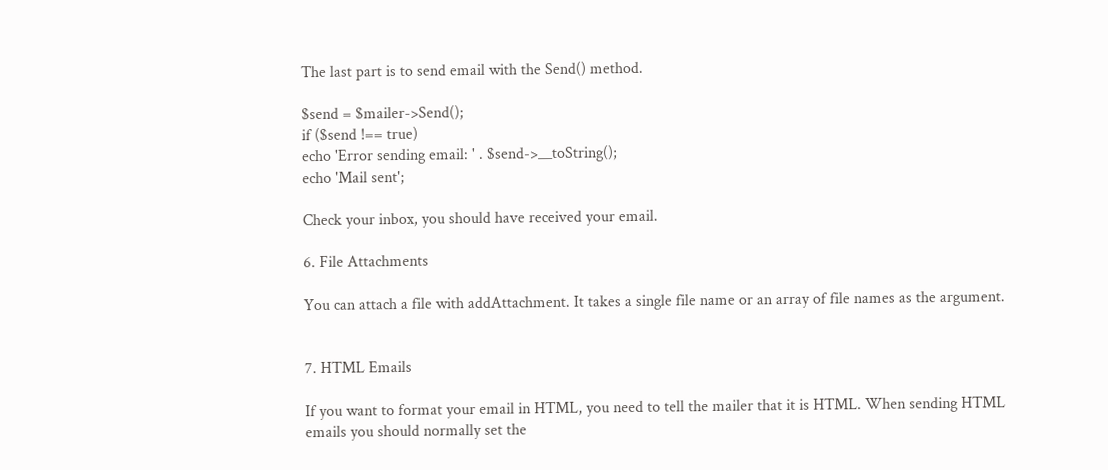The last part is to send email with the Send() method.

$send = $mailer->Send();
if ($send !== true)
echo 'Error sending email: ' . $send->__toString();
echo 'Mail sent';

Check your inbox, you should have received your email.

6. File Attachments

You can attach a file with addAttachment. It takes a single file name or an array of file names as the argument.


7. HTML Emails

If you want to format your email in HTML, you need to tell the mailer that it is HTML. When sending HTML emails you should normally set the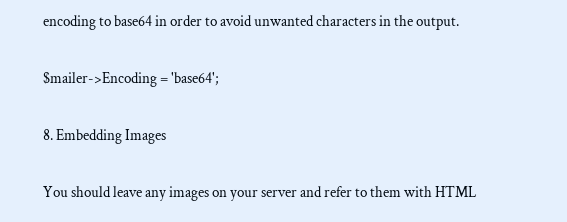encoding to base64 in order to avoid unwanted characters in the output.

$mailer->Encoding = 'base64';

8. Embedding Images

You should leave any images on your server and refer to them with HTML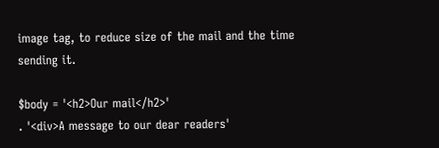image tag, to reduce size of the mail and the time sending it.

$body = '<h2>Our mail</h2>'
. '<div>A message to our dear readers'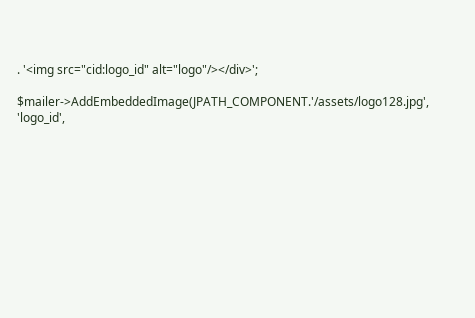. '<img src="cid:logo_id" alt="logo"/></div>';

$mailer->AddEmbeddedImage(JPATH_COMPONENT.'/assets/logo128.jpg', 'logo_id',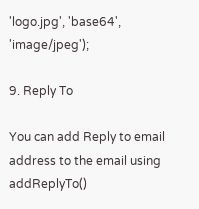'logo.jpg', 'base64', 'image/jpeg');

9. Reply To

You can add Reply to email address to the email using addReplyTo()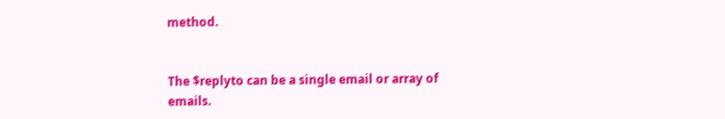method.


The $replyto can be a single email or array of emails.